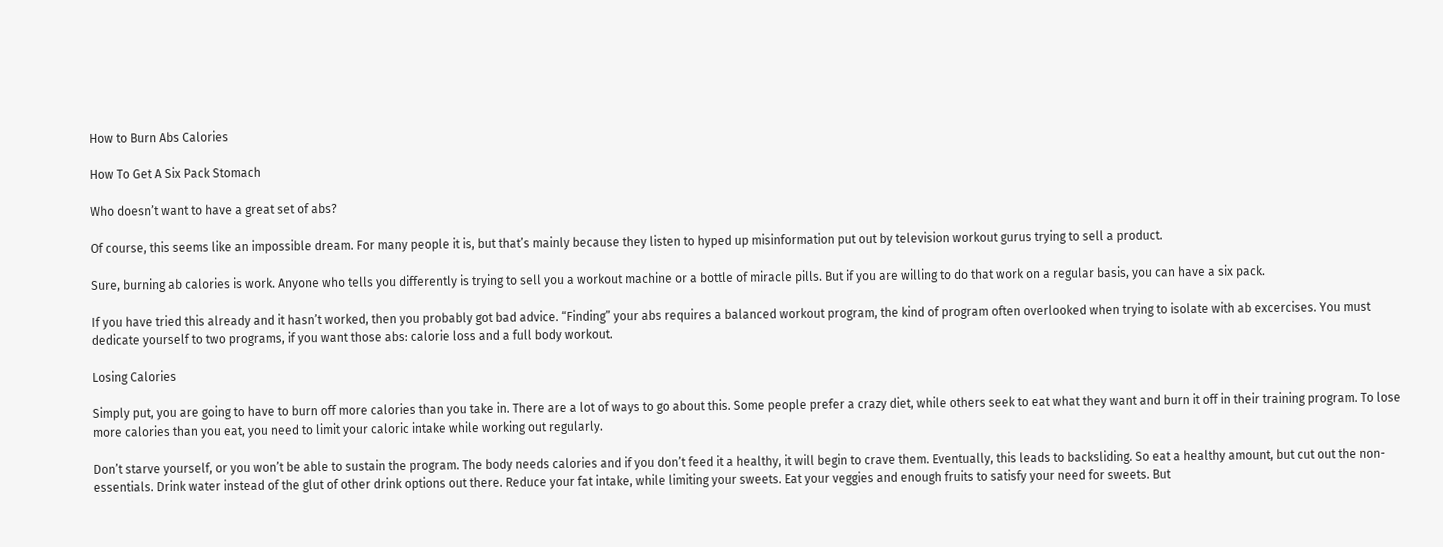How to Burn Abs Calories

How To Get A Six Pack Stomach

Who doesn’t want to have a great set of abs?

Of course, this seems like an impossible dream. For many people it is, but that’s mainly because they listen to hyped up misinformation put out by television workout gurus trying to sell a product.

Sure, burning ab calories is work. Anyone who tells you differently is trying to sell you a workout machine or a bottle of miracle pills. But if you are willing to do that work on a regular basis, you can have a six pack.

If you have tried this already and it hasn’t worked, then you probably got bad advice. “Finding” your abs requires a balanced workout program, the kind of program often overlooked when trying to isolate with ab excercises. You must dedicate yourself to two programs, if you want those abs: calorie loss and a full body workout.

Losing Calories

Simply put, you are going to have to burn off more calories than you take in. There are a lot of ways to go about this. Some people prefer a crazy diet, while others seek to eat what they want and burn it off in their training program. To lose more calories than you eat, you need to limit your caloric intake while working out regularly.

Don’t starve yourself, or you won’t be able to sustain the program. The body needs calories and if you don’t feed it a healthy, it will begin to crave them. Eventually, this leads to backsliding. So eat a healthy amount, but cut out the non-essentials. Drink water instead of the glut of other drink options out there. Reduce your fat intake, while limiting your sweets. Eat your veggies and enough fruits to satisfy your need for sweets. But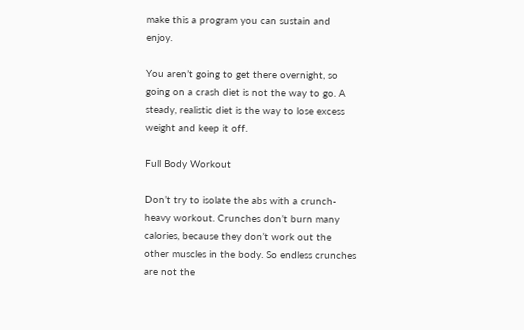make this a program you can sustain and enjoy.

You aren’t going to get there overnight, so going on a crash diet is not the way to go. A steady, realistic diet is the way to lose excess weight and keep it off.

Full Body Workout

Don’t try to isolate the abs with a crunch-heavy workout. Crunches don’t burn many calories, because they don’t work out the other muscles in the body. So endless crunches are not the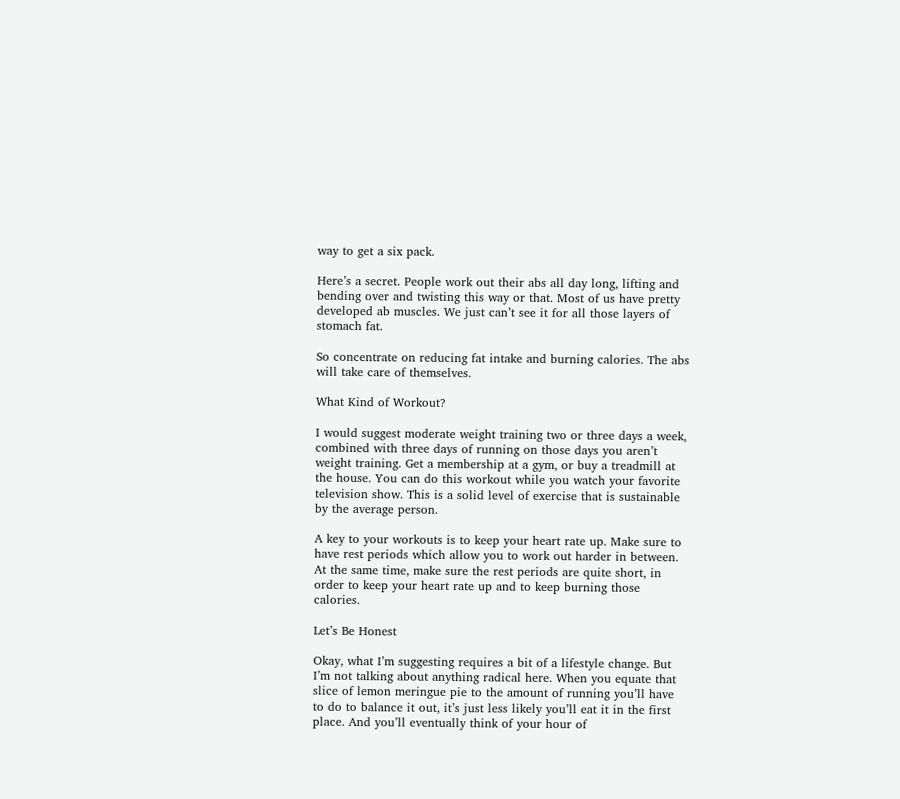way to get a six pack.

Here’s a secret. People work out their abs all day long, lifting and bending over and twisting this way or that. Most of us have pretty developed ab muscles. We just can’t see it for all those layers of stomach fat.

So concentrate on reducing fat intake and burning calories. The abs will take care of themselves.

What Kind of Workout?

I would suggest moderate weight training two or three days a week, combined with three days of running on those days you aren’t weight training. Get a membership at a gym, or buy a treadmill at the house. You can do this workout while you watch your favorite television show. This is a solid level of exercise that is sustainable by the average person.

A key to your workouts is to keep your heart rate up. Make sure to have rest periods which allow you to work out harder in between. At the same time, make sure the rest periods are quite short, in order to keep your heart rate up and to keep burning those calories.

Let’s Be Honest

Okay, what I’m suggesting requires a bit of a lifestyle change. But I’m not talking about anything radical here. When you equate that slice of lemon meringue pie to the amount of running you’ll have to do to balance it out, it’s just less likely you’ll eat it in the first place. And you’ll eventually think of your hour of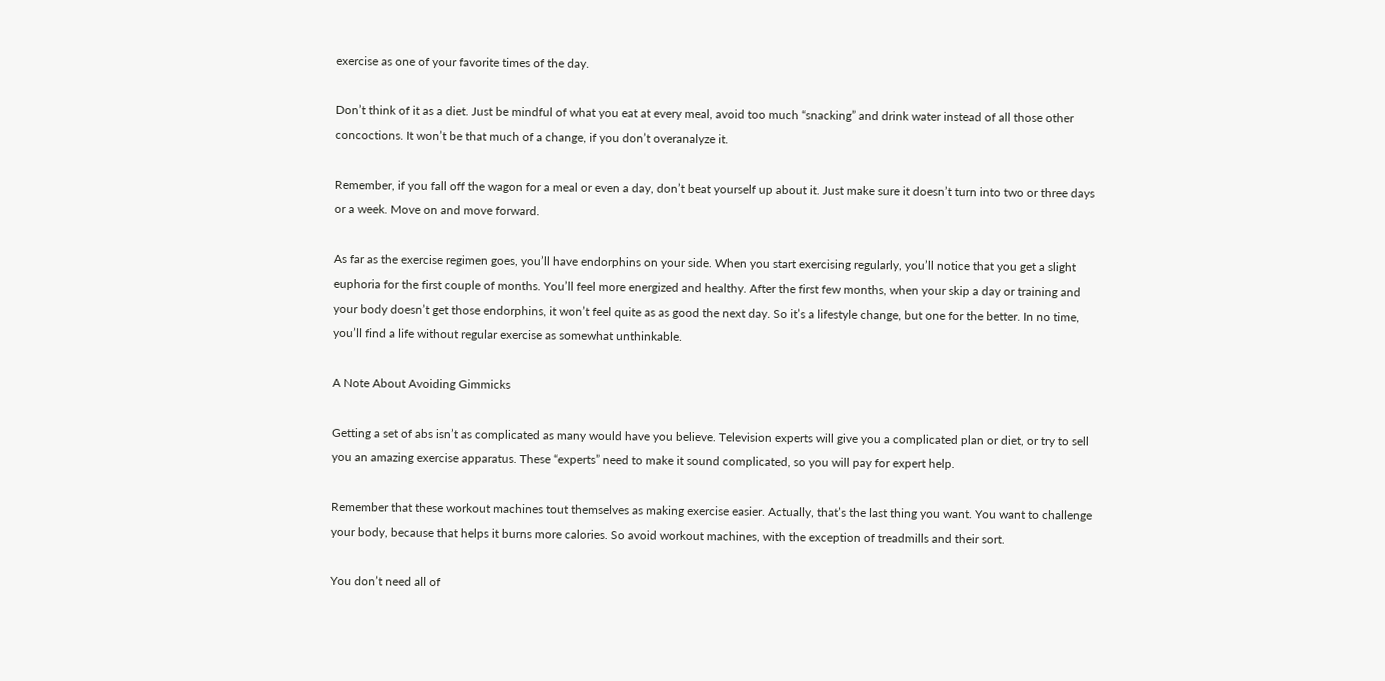exercise as one of your favorite times of the day.

Don’t think of it as a diet. Just be mindful of what you eat at every meal, avoid too much “snacking” and drink water instead of all those other concoctions. It won’t be that much of a change, if you don’t overanalyze it.

Remember, if you fall off the wagon for a meal or even a day, don’t beat yourself up about it. Just make sure it doesn’t turn into two or three days or a week. Move on and move forward.

As far as the exercise regimen goes, you’ll have endorphins on your side. When you start exercising regularly, you’ll notice that you get a slight euphoria for the first couple of months. You’ll feel more energized and healthy. After the first few months, when your skip a day or training and your body doesn’t get those endorphins, it won’t feel quite as as good the next day. So it’s a lifestyle change, but one for the better. In no time, you’ll find a life without regular exercise as somewhat unthinkable.

A Note About Avoiding Gimmicks

Getting a set of abs isn’t as complicated as many would have you believe. Television experts will give you a complicated plan or diet, or try to sell you an amazing exercise apparatus. These “experts” need to make it sound complicated, so you will pay for expert help.

Remember that these workout machines tout themselves as making exercise easier. Actually, that’s the last thing you want. You want to challenge your body, because that helps it burns more calories. So avoid workout machines, with the exception of treadmills and their sort.

You don’t need all of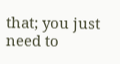that; you just need to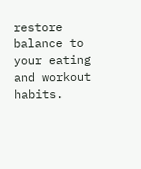restore balance to your eating and workout habits.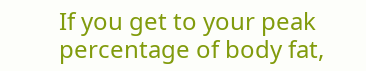If you get to your peak percentage of body fat,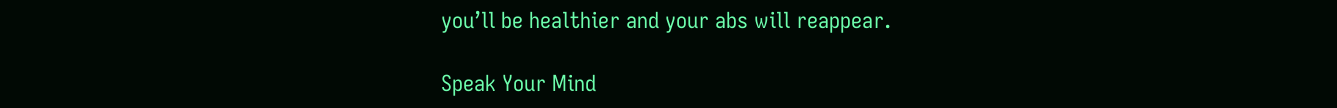you’ll be healthier and your abs will reappear.

Speak Your Mind